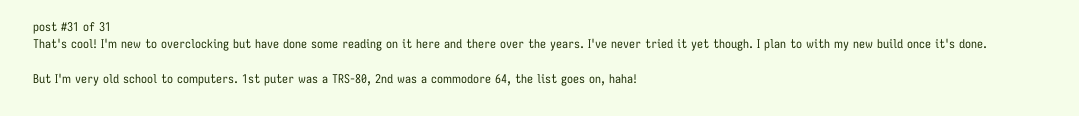post #31 of 31
That's cool! I'm new to overclocking but have done some reading on it here and there over the years. I've never tried it yet though. I plan to with my new build once it's done.

But I'm very old school to computers. 1st puter was a TRS-80, 2nd was a commodore 64, the list goes on, haha!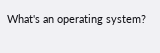What's an operating system?